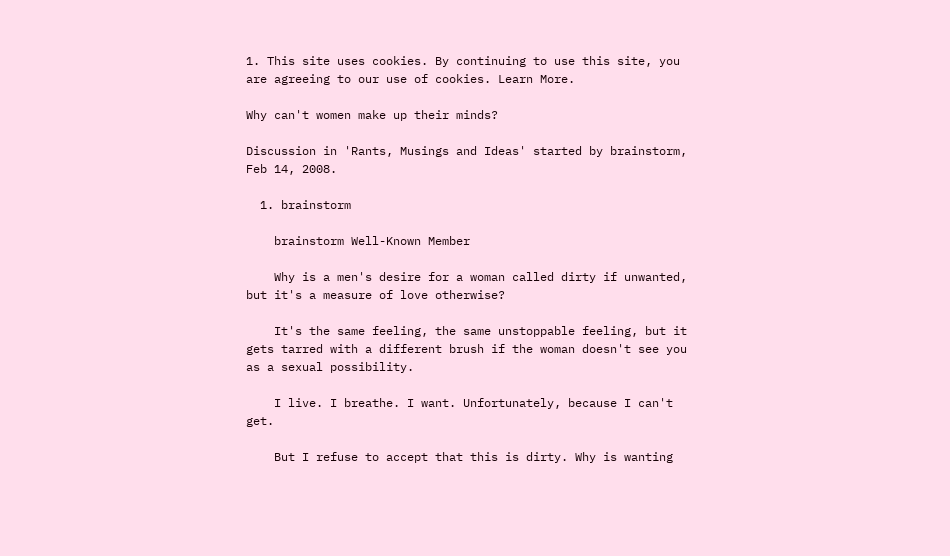1. This site uses cookies. By continuing to use this site, you are agreeing to our use of cookies. Learn More.

Why can't women make up their minds?

Discussion in 'Rants, Musings and Ideas' started by brainstorm, Feb 14, 2008.

  1. brainstorm

    brainstorm Well-Known Member

    Why is a men's desire for a woman called dirty if unwanted, but it's a measure of love otherwise?

    It's the same feeling, the same unstoppable feeling, but it gets tarred with a different brush if the woman doesn't see you as a sexual possibility.

    I live. I breathe. I want. Unfortunately, because I can't get.

    But I refuse to accept that this is dirty. Why is wanting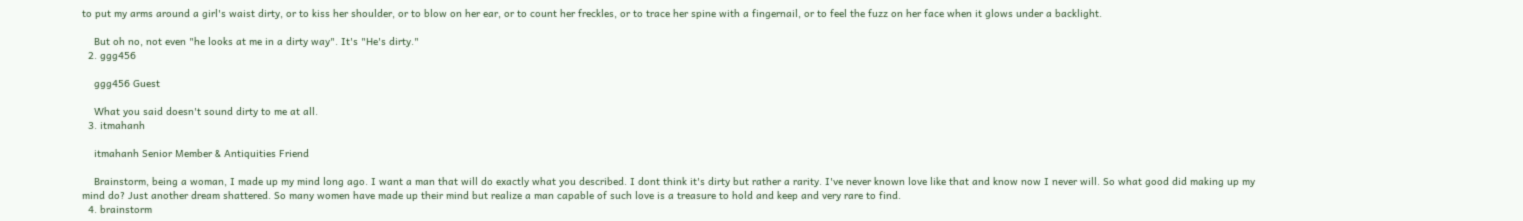to put my arms around a girl's waist dirty, or to kiss her shoulder, or to blow on her ear, or to count her freckles, or to trace her spine with a fingernail, or to feel the fuzz on her face when it glows under a backlight.

    But oh no, not even "he looks at me in a dirty way". It's "He's dirty."
  2. ggg456

    ggg456 Guest

    What you said doesn't sound dirty to me at all.
  3. itmahanh

    itmahanh Senior Member & Antiquities Friend

    Brainstorm, being a woman, I made up my mind long ago. I want a man that will do exactly what you described. I dont think it's dirty but rather a rarity. I've never known love like that and know now I never will. So what good did making up my mind do? Just another dream shattered. So many women have made up their mind but realize a man capable of such love is a treasure to hold and keep and very rare to find.
  4. brainstorm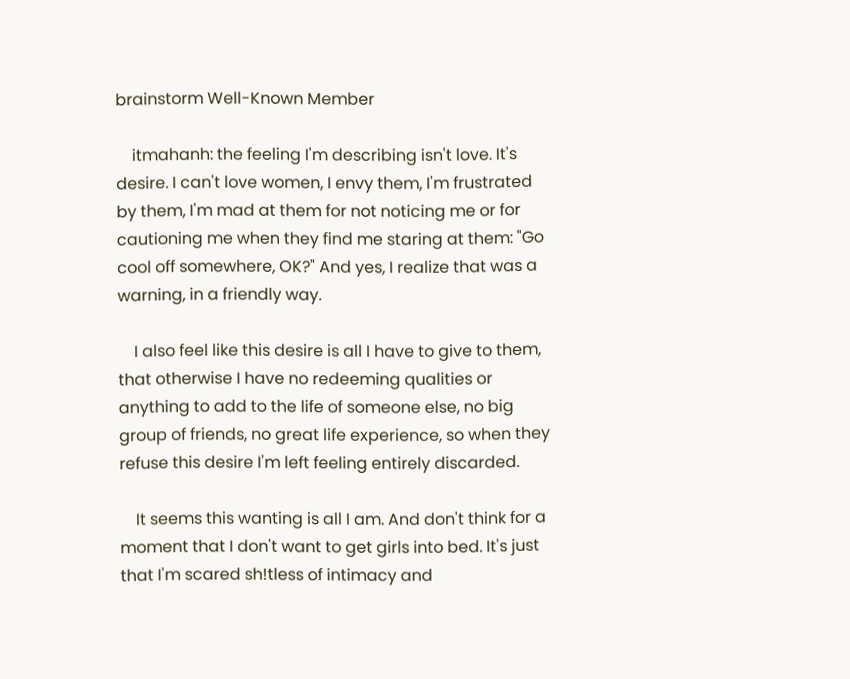brainstorm Well-Known Member

    itmahanh: the feeling I'm describing isn't love. It's desire. I can't love women, I envy them, I'm frustrated by them, I'm mad at them for not noticing me or for cautioning me when they find me staring at them: "Go cool off somewhere, OK?" And yes, I realize that was a warning, in a friendly way.

    I also feel like this desire is all I have to give to them, that otherwise I have no redeeming qualities or anything to add to the life of someone else, no big group of friends, no great life experience, so when they refuse this desire I'm left feeling entirely discarded.

    It seems this wanting is all I am. And don't think for a moment that I don't want to get girls into bed. It's just that I'm scared sh!tless of intimacy and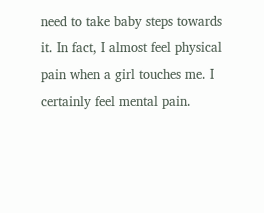need to take baby steps towards it. In fact, I almost feel physical pain when a girl touches me. I certainly feel mental pain.